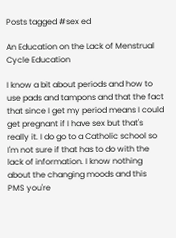Posts tagged #sex ed

An Education on the Lack of Menstrual Cycle Education

I know a bit about periods and how to use pads and tampons and that the fact that since I get my period means I could get pregnant if I have sex but that's really it. I do go to a Catholic school so I'm not sure if that has to do with the lack of information. I know nothing about the changing moods and this PMS you're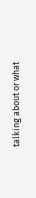talking about or what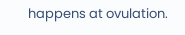happens at ovulation.